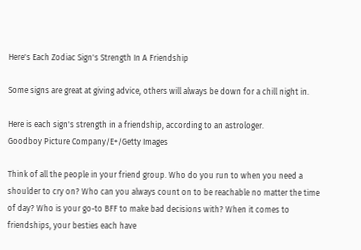Here's Each Zodiac Sign's Strength In A Friendship

Some signs are great at giving advice, others will always be down for a chill night in.

Here is each sign's strength in a friendship, according to an astrologer.
Goodboy Picture Company/E+/Getty Images

Think of all the people in your friend group. Who do you run to when you need a shoulder to cry on? Who can you always count on to be reachable no matter the time of day? Who is your go-to BFF to make bad decisions with? When it comes to friendships, your besties each have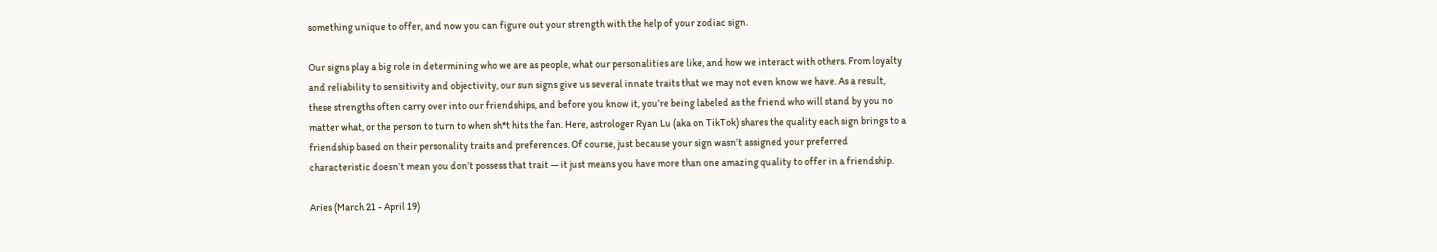something unique to offer, and now you can figure out your strength with the help of your zodiac sign.

Our signs play a big role in determining who we are as people, what our personalities are like, and how we interact with others. From loyalty and reliability to sensitivity and objectivity, our sun signs give us several innate traits that we may not even know we have. As a result, these strengths often carry over into our friendships, and before you know it, you’re being labeled as the friend who will stand by you no matter what, or the person to turn to when sh*t hits the fan. Here, astrologer Ryan Lu (aka on TikTok) shares the quality each sign brings to a friendship based on their personality traits and preferences. Of course, just because your sign wasn’t assigned your preferred characteristic doesn’t mean you don’t possess that trait — it just means you have more than one amazing quality to offer in a friendship.

Aries (March 21 - April 19)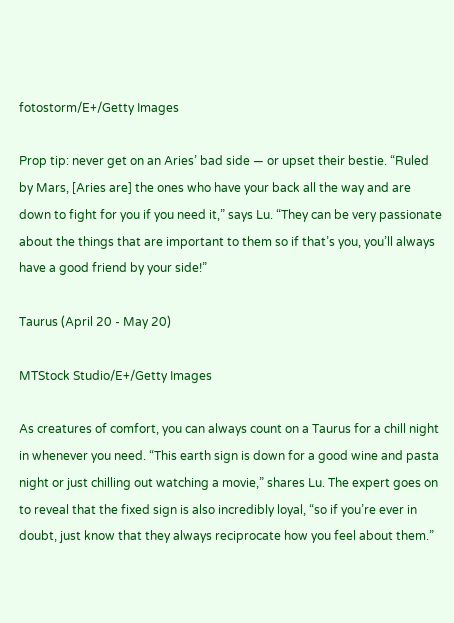fotostorm/E+/Getty Images

Prop tip: never get on an Aries’ bad side — or upset their bestie. “Ruled by Mars, [Aries are] the ones who have your back all the way and are down to fight for you if you need it,” says Lu. “They can be very passionate about the things that are important to them so if that’s you, you’ll always have a good friend by your side!”

Taurus (April 20 - May 20)

MTStock Studio/E+/Getty Images

As creatures of comfort, you can always count on a Taurus for a chill night in whenever you need. “This earth sign is down for a good wine and pasta night or just chilling out watching a movie,” shares Lu. The expert goes on to reveal that the fixed sign is also incredibly loyal, “so if you’re ever in doubt, just know that they always reciprocate how you feel about them.”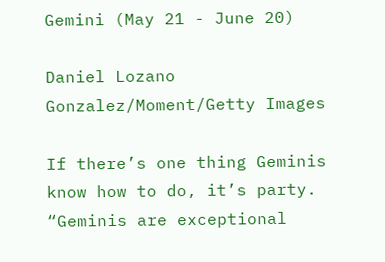Gemini (May 21 - June 20)

Daniel Lozano Gonzalez/Moment/Getty Images

If there’s one thing Geminis know how to do, it’s party. “Geminis are exceptional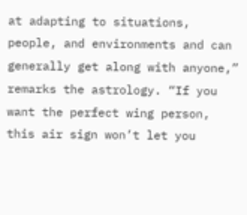at adapting to situations, people, and environments and can generally get along with anyone,” remarks the astrology. “If you want the perfect wing person, this air sign won’t let you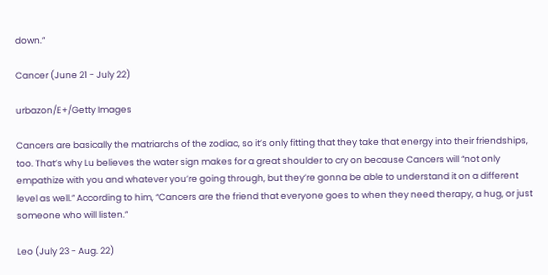down.”

Cancer (June 21 - July 22)

urbazon/E+/Getty Images

Cancers are basically the matriarchs of the zodiac, so it’s only fitting that they take that energy into their friendships, too. That’s why Lu believes the water sign makes for a great shoulder to cry on because Cancers will “not only empathize with you and whatever you’re going through, but they’re gonna be able to understand it on a different level as well.” According to him, “Cancers are the friend that everyone goes to when they need therapy, a hug, or just someone who will listen.”

Leo (July 23 - Aug. 22)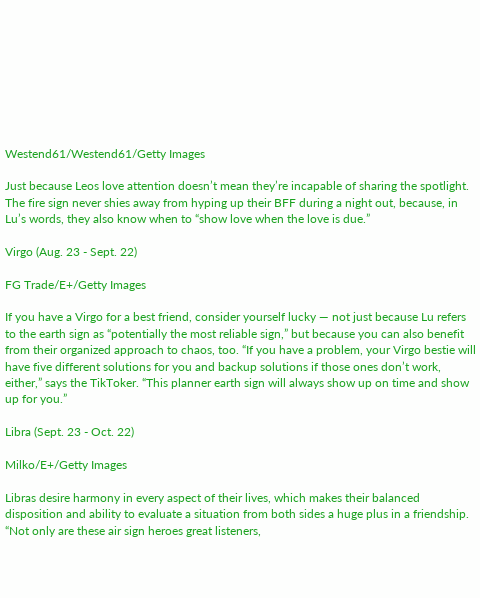Westend61/Westend61/Getty Images

Just because Leos love attention doesn’t mean they’re incapable of sharing the spotlight. The fire sign never shies away from hyping up their BFF during a night out, because, in Lu’s words, they also know when to “show love when the love is due.”

Virgo (Aug. 23 - Sept. 22)

FG Trade/E+/Getty Images

If you have a Virgo for a best friend, consider yourself lucky — not just because Lu refers to the earth sign as “potentially the most reliable sign,” but because you can also benefit from their organized approach to chaos, too. “If you have a problem, your Virgo bestie will have five different solutions for you and backup solutions if those ones don’t work, either,” says the TikToker. “This planner earth sign will always show up on time and show up for you.”

Libra (Sept. 23 - Oct. 22)

Milko/E+/Getty Images

Libras desire harmony in every aspect of their lives, which makes their balanced disposition and ability to evaluate a situation from both sides a huge plus in a friendship. “Not only are these air sign heroes great listeners,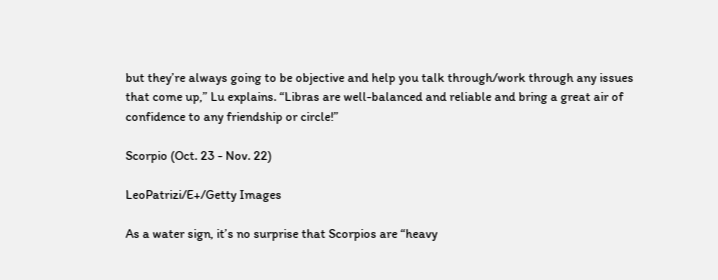but they’re always going to be objective and help you talk through/work through any issues that come up,” Lu explains. “Libras are well-balanced and reliable and bring a great air of confidence to any friendship or circle!”

Scorpio (Oct. 23 - Nov. 22)

LeoPatrizi/E+/Getty Images

As a water sign, it’s no surprise that Scorpios are “heavy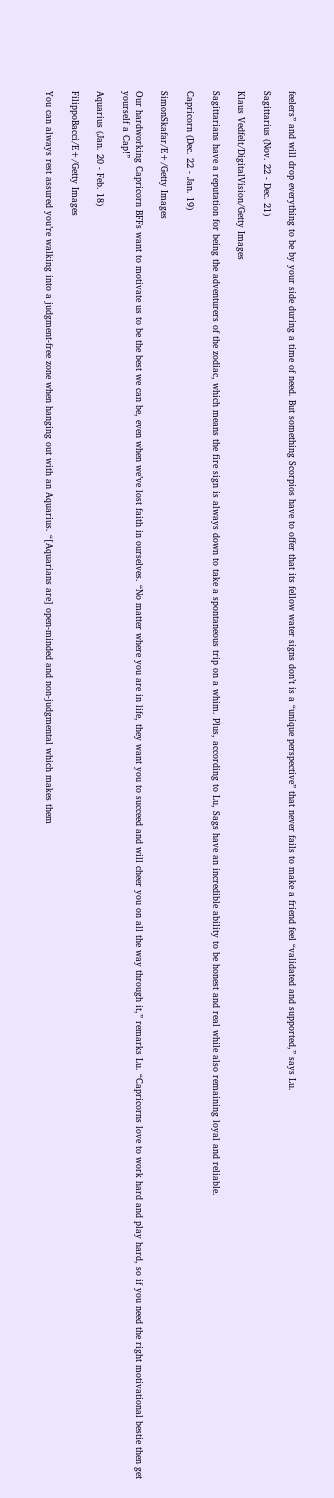feelers” and will drop everything to be by your side during a time of need. But something Scorpios have to offer that its fellow water signs don’t is a “unique perspective” that never fails to make a friend feel “validated and supported,” says Lu.

Sagittarius (Nov. 22 - Dec. 21)

Klaus Vedfelt/DigitalVision/Getty Images

Sagittarians have a reputation for being the adventurers of the zodiac, which means the fire sign is always down to take a spontaneous trip on a whim. Plus, according to Lu, Sags have an incredible ability to be honest and real while also remaining loyal and reliable.

Capricorn (Dec. 22 - Jan. 19)

SimonSkafar/E+/Getty Images

Our hardworking Capricorn BFFs want to motivate us to be the best we can be, even when we’ve lost faith in ourselves. “No matter where you are in life, they want you to succeed and will cheer you on all the way through it,” remarks Lu. “Capricorns love to work hard and play hard, so if you need the right motivational bestie then get yourself a Cap!”

Aquarius (Jan. 20 - Feb. 18)

FilippoBacci/E+/Getty Images

You can always rest assured you’re walking into a judgment-free zone when hanging out with an Aquarius. “[Aquarians are] open-minded and non-judgmental which makes them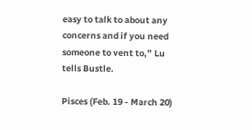easy to talk to about any concerns and if you need someone to vent to,” Lu tells Bustle.

Pisces (Feb. 19 - March 20)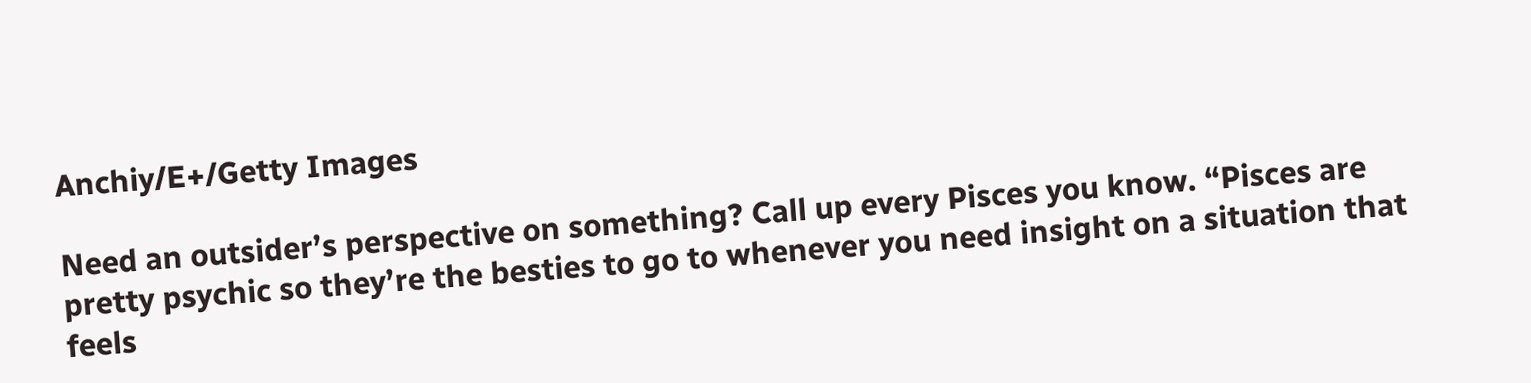Anchiy/E+/Getty Images

Need an outsider’s perspective on something? Call up every Pisces you know. “Pisces are pretty psychic so they’re the besties to go to whenever you need insight on a situation that feels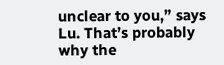unclear to you,” says Lu. That’s probably why the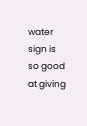water sign is so good at giving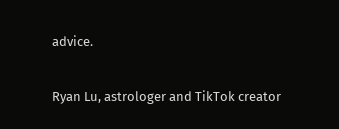advice.


Ryan Lu, astrologer and TikTok creator